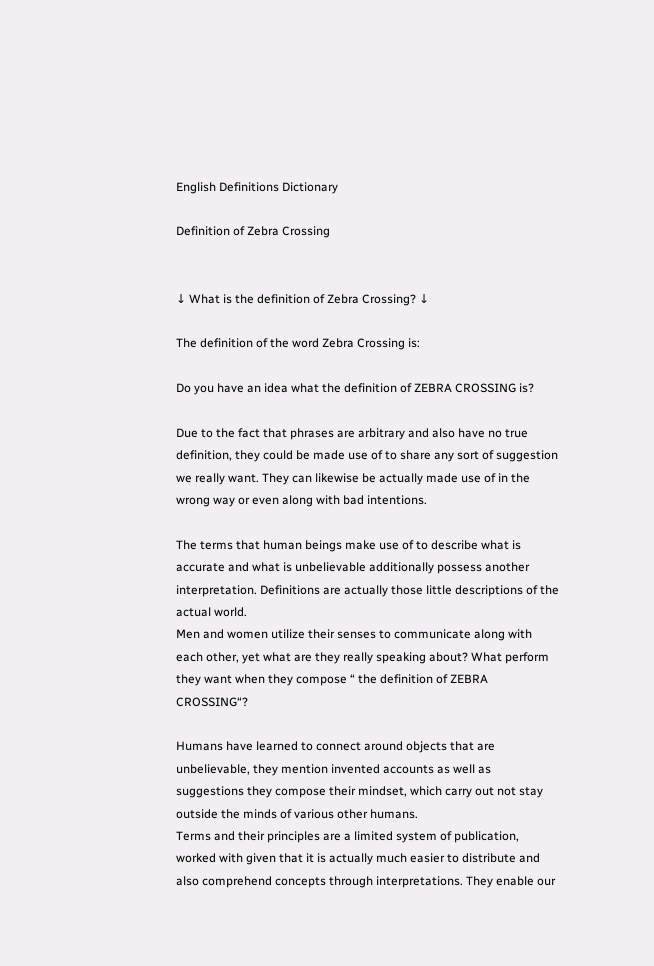English Definitions Dictionary

Definition of Zebra Crossing


↓ What is the definition of Zebra Crossing? ↓

The definition of the word Zebra Crossing is:

Do you have an idea what the definition of ZEBRA CROSSING is?

Due to the fact that phrases are arbitrary and also have no true definition, they could be made use of to share any sort of suggestion we really want. They can likewise be actually made use of in the wrong way or even along with bad intentions.

The terms that human beings make use of to describe what is accurate and what is unbelievable additionally possess another interpretation. Definitions are actually those little descriptions of the actual world.
Men and women utilize their senses to communicate along with each other, yet what are they really speaking about? What perform they want when they compose “ the definition of ZEBRA CROSSING“?

Humans have learned to connect around objects that are unbelievable, they mention invented accounts as well as suggestions they compose their mindset, which carry out not stay outside the minds of various other humans.
Terms and their principles are a limited system of publication, worked with given that it is actually much easier to distribute and also comprehend concepts through interpretations. They enable our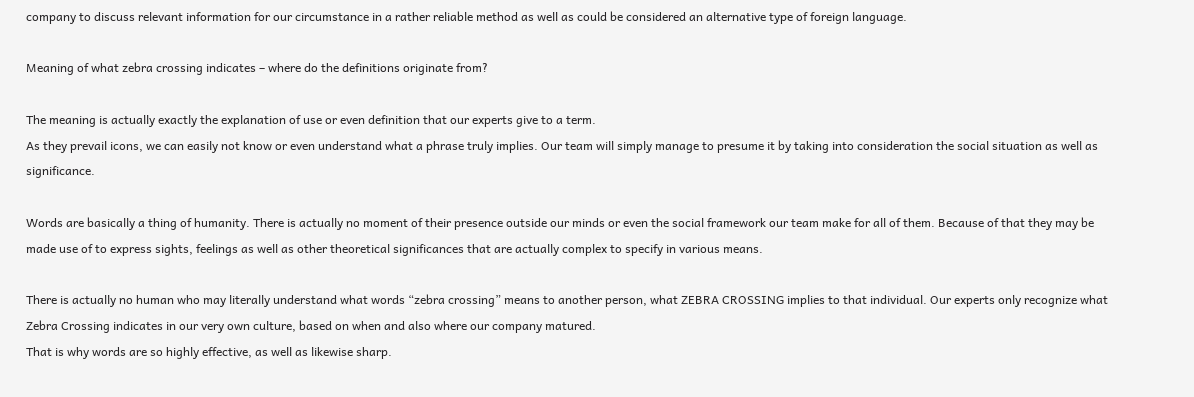company to discuss relevant information for our circumstance in a rather reliable method as well as could be considered an alternative type of foreign language.

Meaning of what zebra crossing indicates – where do the definitions originate from?

The meaning is actually exactly the explanation of use or even definition that our experts give to a term.
As they prevail icons, we can easily not know or even understand what a phrase truly implies. Our team will simply manage to presume it by taking into consideration the social situation as well as significance.

Words are basically a thing of humanity. There is actually no moment of their presence outside our minds or even the social framework our team make for all of them. Because of that they may be made use of to express sights, feelings as well as other theoretical significances that are actually complex to specify in various means.

There is actually no human who may literally understand what words “zebra crossing” means to another person, what ZEBRA CROSSING implies to that individual. Our experts only recognize what Zebra Crossing indicates in our very own culture, based on when and also where our company matured.
That is why words are so highly effective, as well as likewise sharp.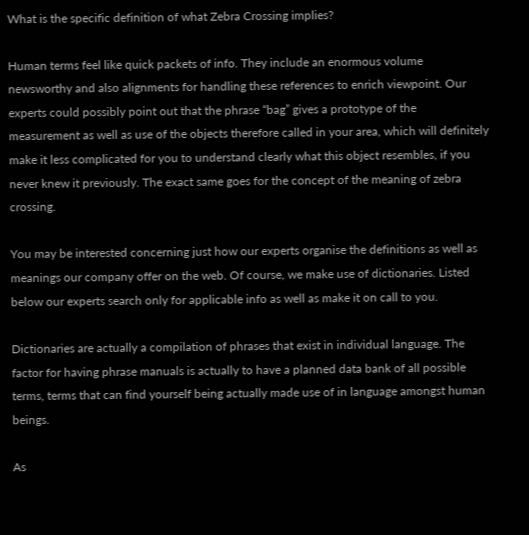What is the specific definition of what Zebra Crossing implies?

Human terms feel like quick packets of info. They include an enormous volume newsworthy and also alignments for handling these references to enrich viewpoint. Our experts could possibly point out that the phrase “bag” gives a prototype of the measurement as well as use of the objects therefore called in your area, which will definitely make it less complicated for you to understand clearly what this object resembles, if you never knew it previously. The exact same goes for the concept of the meaning of zebra crossing.

You may be interested concerning just how our experts organise the definitions as well as meanings our company offer on the web. Of course, we make use of dictionaries. Listed below our experts search only for applicable info as well as make it on call to you.

Dictionaries are actually a compilation of phrases that exist in individual language. The factor for having phrase manuals is actually to have a planned data bank of all possible terms, terms that can find yourself being actually made use of in language amongst human beings.

As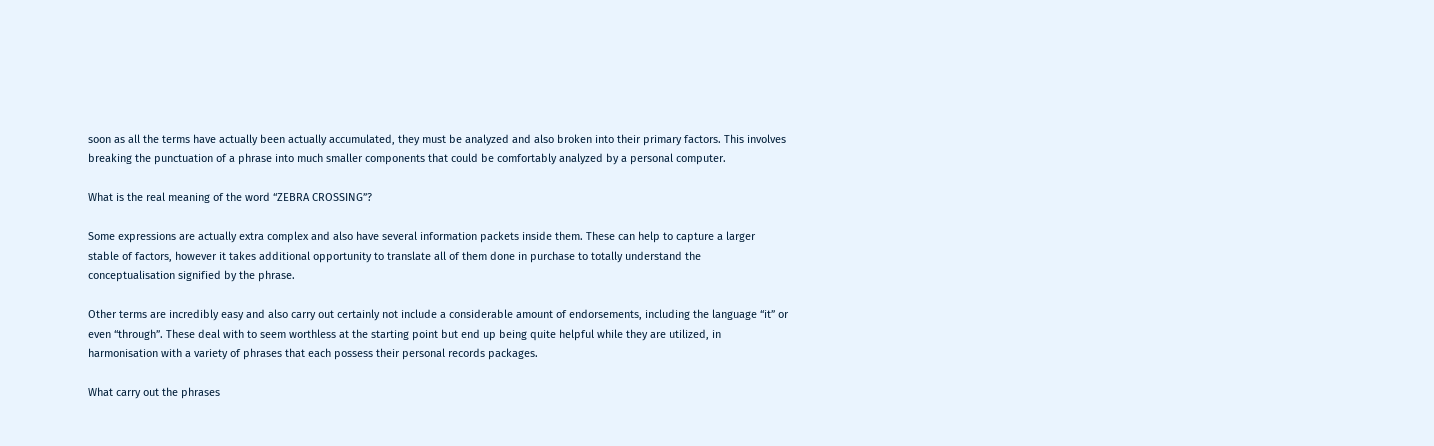soon as all the terms have actually been actually accumulated, they must be analyzed and also broken into their primary factors. This involves breaking the punctuation of a phrase into much smaller components that could be comfortably analyzed by a personal computer.

What is the real meaning of the word “ZEBRA CROSSING”?

Some expressions are actually extra complex and also have several information packets inside them. These can help to capture a larger stable of factors, however it takes additional opportunity to translate all of them done in purchase to totally understand the conceptualisation signified by the phrase.

Other terms are incredibly easy and also carry out certainly not include a considerable amount of endorsements, including the language “it” or even “through”. These deal with to seem worthless at the starting point but end up being quite helpful while they are utilized, in harmonisation with a variety of phrases that each possess their personal records packages.

What carry out the phrases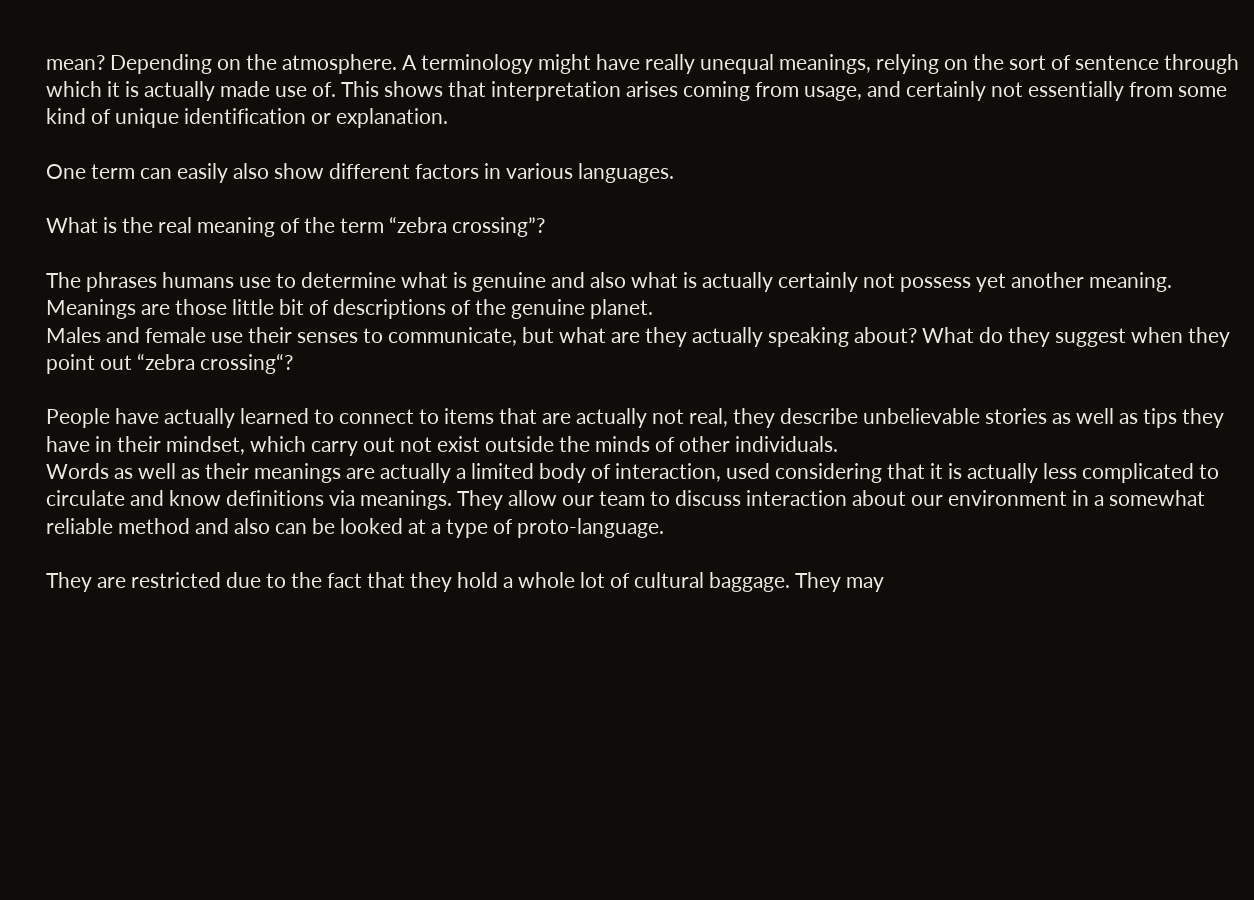mean? Depending on the atmosphere. A terminology might have really unequal meanings, relying on the sort of sentence through which it is actually made use of. This shows that interpretation arises coming from usage, and certainly not essentially from some kind of unique identification or explanation.

One term can easily also show different factors in various languages.

What is the real meaning of the term “zebra crossing”?

The phrases humans use to determine what is genuine and also what is actually certainly not possess yet another meaning. Meanings are those little bit of descriptions of the genuine planet.
Males and female use their senses to communicate, but what are they actually speaking about? What do they suggest when they point out “zebra crossing“?

People have actually learned to connect to items that are actually not real, they describe unbelievable stories as well as tips they have in their mindset, which carry out not exist outside the minds of other individuals.
Words as well as their meanings are actually a limited body of interaction, used considering that it is actually less complicated to circulate and know definitions via meanings. They allow our team to discuss interaction about our environment in a somewhat reliable method and also can be looked at a type of proto-language.

They are restricted due to the fact that they hold a whole lot of cultural baggage. They may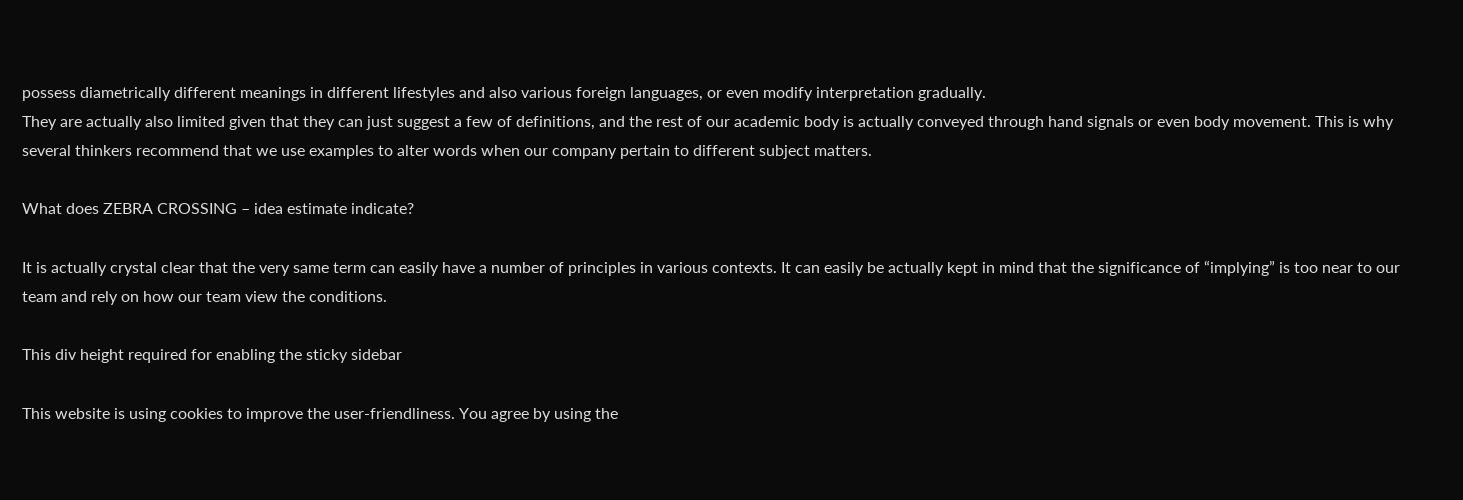possess diametrically different meanings in different lifestyles and also various foreign languages, or even modify interpretation gradually.
They are actually also limited given that they can just suggest a few of definitions, and the rest of our academic body is actually conveyed through hand signals or even body movement. This is why several thinkers recommend that we use examples to alter words when our company pertain to different subject matters.

What does ZEBRA CROSSING – idea estimate indicate?

It is actually crystal clear that the very same term can easily have a number of principles in various contexts. It can easily be actually kept in mind that the significance of “implying” is too near to our team and rely on how our team view the conditions.

This div height required for enabling the sticky sidebar

This website is using cookies to improve the user-friendliness. You agree by using the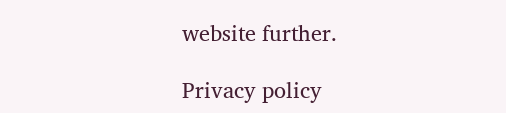website further.

Privacy policy